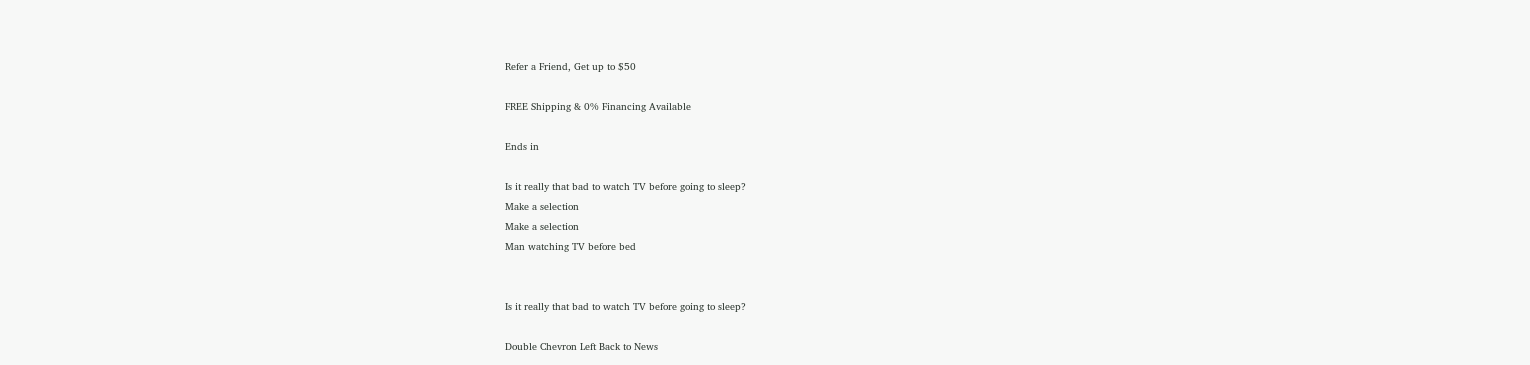Refer a Friend, Get up to $50

FREE Shipping & 0% Financing Available

Ends in

Is it really that bad to watch TV before going to sleep?
Make a selection
Make a selection
Man watching TV before bed


Is it really that bad to watch TV before going to sleep?

Double Chevron Left Back to News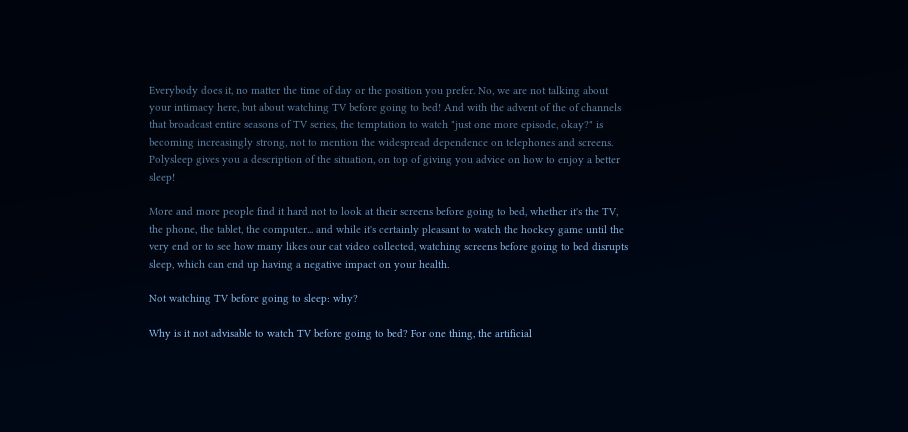Everybody does it, no matter the time of day or the position you prefer. No, we are not talking about your intimacy here, but about watching TV before going to bed! And with the advent of the of channels that broadcast entire seasons of TV series, the temptation to watch "just one more episode, okay?" is becoming increasingly strong, not to mention the widespread dependence on telephones and screens. Polysleep gives you a description of the situation, on top of giving you advice on how to enjoy a better sleep!

More and more people find it hard not to look at their screens before going to bed, whether it's the TV, the phone, the tablet, the computer... and while it's certainly pleasant to watch the hockey game until the very end or to see how many likes our cat video collected, watching screens before going to bed disrupts sleep, which can end up having a negative impact on your health.

Not watching TV before going to sleep: why?

Why is it not advisable to watch TV before going to bed? For one thing, the artificial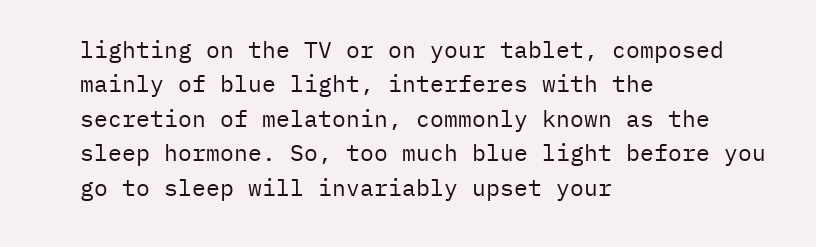lighting on the TV or on your tablet, composed mainly of blue light, interferes with the secretion of melatonin, commonly known as the sleep hormone. So, too much blue light before you go to sleep will invariably upset your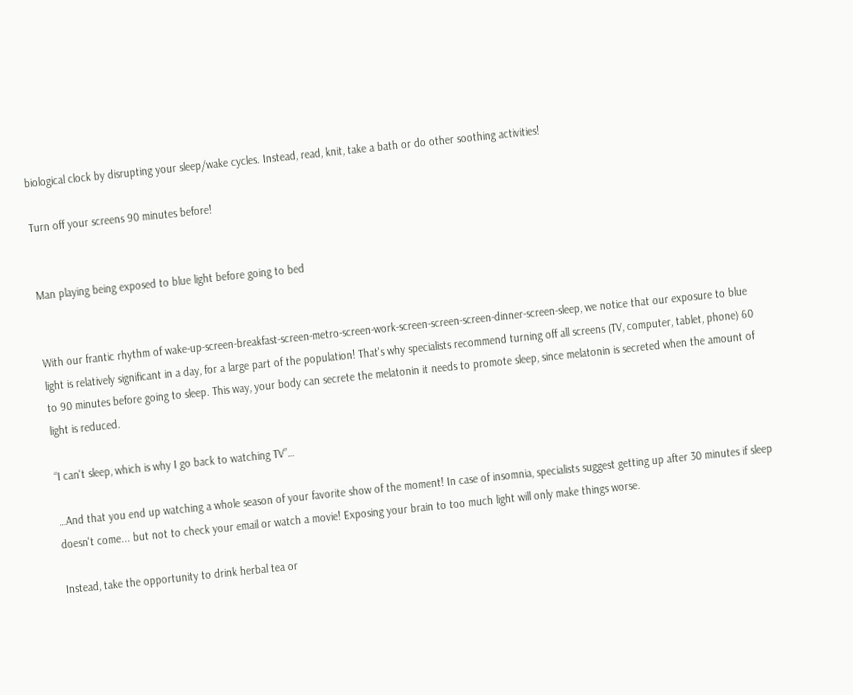biological clock by disrupting your sleep/wake cycles. Instead, read, knit, take a bath or do other soothing activities!

Turn off your screens 90 minutes before!


Man playing being exposed to blue light before going to bed


With our frantic rhythm of wake-up-screen-breakfast-screen-metro-screen-work-screen-screen-screen-dinner-screen-sleep, we notice that our exposure to blue light is relatively significant in a day, for a large part of the population! That's why specialists recommend turning off all screens (TV, computer, tablet, phone) 60 to 90 minutes before going to sleep. This way, your body can secrete the melatonin it needs to promote sleep, since melatonin is secreted when the amount of light is reduced.

“I can't sleep, which is why I go back to watching TV”…

…And that you end up watching a whole season of your favorite show of the moment! In case of insomnia, specialists suggest getting up after 30 minutes if sleep doesn't come... but not to check your email or watch a movie! Exposing your brain to too much light will only make things worse.

Instead, take the opportunity to drink herbal tea or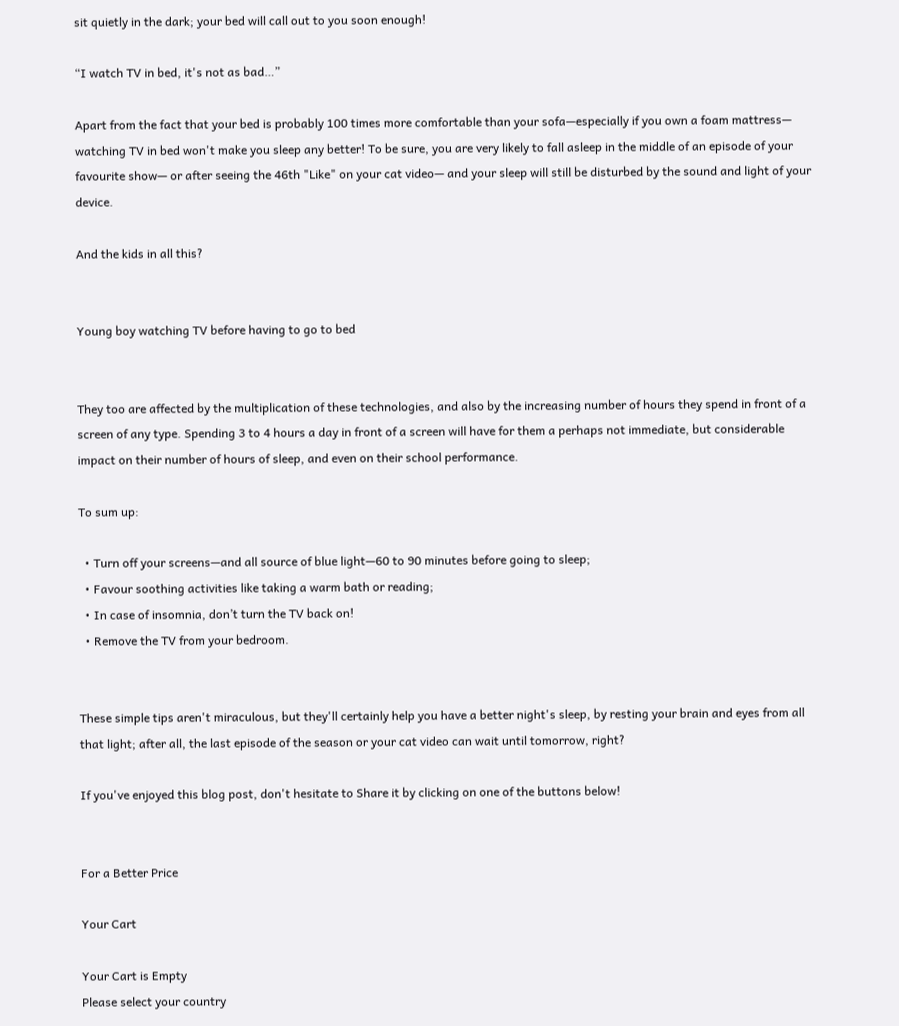sit quietly in the dark; your bed will call out to you soon enough!

“I watch TV in bed, it's not as bad…”

Apart from the fact that your bed is probably 100 times more comfortable than your sofa—especially if you own a foam mattress— watching TV in bed won't make you sleep any better! To be sure, you are very likely to fall asleep in the middle of an episode of your favourite show— or after seeing the 46th "Like" on your cat video— and your sleep will still be disturbed by the sound and light of your device.

And the kids in all this?


Young boy watching TV before having to go to bed


They too are affected by the multiplication of these technologies, and also by the increasing number of hours they spend in front of a screen of any type. Spending 3 to 4 hours a day in front of a screen will have for them a perhaps not immediate, but considerable impact on their number of hours of sleep, and even on their school performance.

To sum up:

  • Turn off your screens—and all source of blue light—60 to 90 minutes before going to sleep;
  • Favour soothing activities like taking a warm bath or reading;
  • In case of insomnia, don’t turn the TV back on!
  • Remove the TV from your bedroom.


These simple tips aren't miraculous, but they'll certainly help you have a better night's sleep, by resting your brain and eyes from all that light; after all, the last episode of the season or your cat video can wait until tomorrow, right?

If you've enjoyed this blog post, don't hesitate to Share it by clicking on one of the buttons below!


For a Better Price

Your Cart

Your Cart is Empty
Please select your country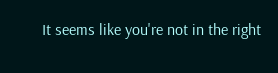It seems like you're not in the right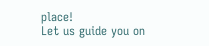place!
Let us guide you on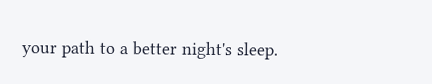your path to a better night's sleep.